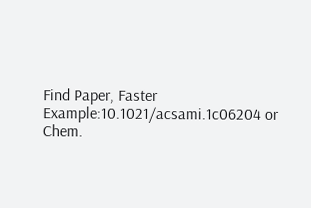Find Paper, Faster
Example:10.1021/acsami.1c06204 or Chem.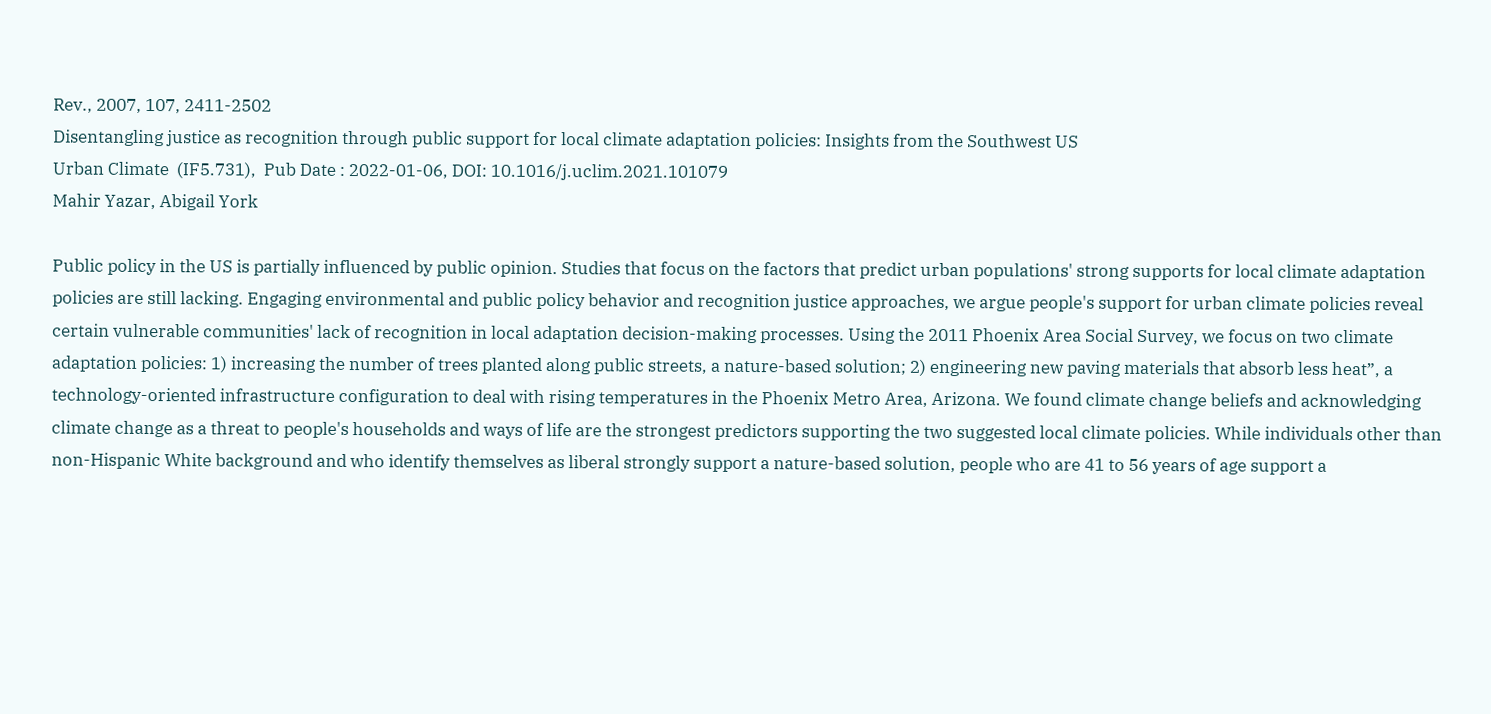Rev., 2007, 107, 2411-2502
Disentangling justice as recognition through public support for local climate adaptation policies: Insights from the Southwest US
Urban Climate  (IF5.731),  Pub Date : 2022-01-06, DOI: 10.1016/j.uclim.2021.101079
Mahir Yazar, Abigail York

Public policy in the US is partially influenced by public opinion. Studies that focus on the factors that predict urban populations' strong supports for local climate adaptation policies are still lacking. Engaging environmental and public policy behavior and recognition justice approaches, we argue people's support for urban climate policies reveal certain vulnerable communities' lack of recognition in local adaptation decision-making processes. Using the 2011 Phoenix Area Social Survey, we focus on two climate adaptation policies: 1) increasing the number of trees planted along public streets, a nature-based solution; 2) engineering new paving materials that absorb less heat”, a technology-oriented infrastructure configuration to deal with rising temperatures in the Phoenix Metro Area, Arizona. We found climate change beliefs and acknowledging climate change as a threat to people's households and ways of life are the strongest predictors supporting the two suggested local climate policies. While individuals other than non-Hispanic White background and who identify themselves as liberal strongly support a nature-based solution, people who are 41 to 56 years of age support a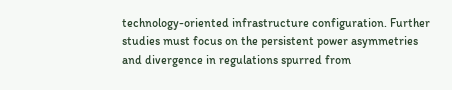technology-oriented infrastructure configuration. Further studies must focus on the persistent power asymmetries and divergence in regulations spurred from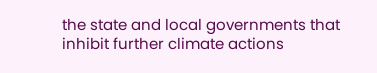the state and local governments that inhibit further climate actions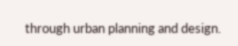through urban planning and design.